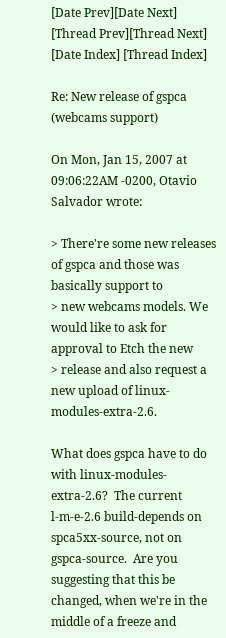[Date Prev][Date Next] [Thread Prev][Thread Next] [Date Index] [Thread Index]

Re: New release of gspca (webcams support)

On Mon, Jan 15, 2007 at 09:06:22AM -0200, Otavio Salvador wrote:

> There're some new releases of gspca and those was basically support to
> new webcams models. We would like to ask for approval to Etch the new
> release and also request a new upload of linux-modules-extra-2.6.

What does gspca have to do with linux-modules-extra-2.6?  The current
l-m-e-2.6 build-depends on spca5xx-source, not on gspca-source.  Are you
suggesting that this be changed, when we're in the middle of a freeze and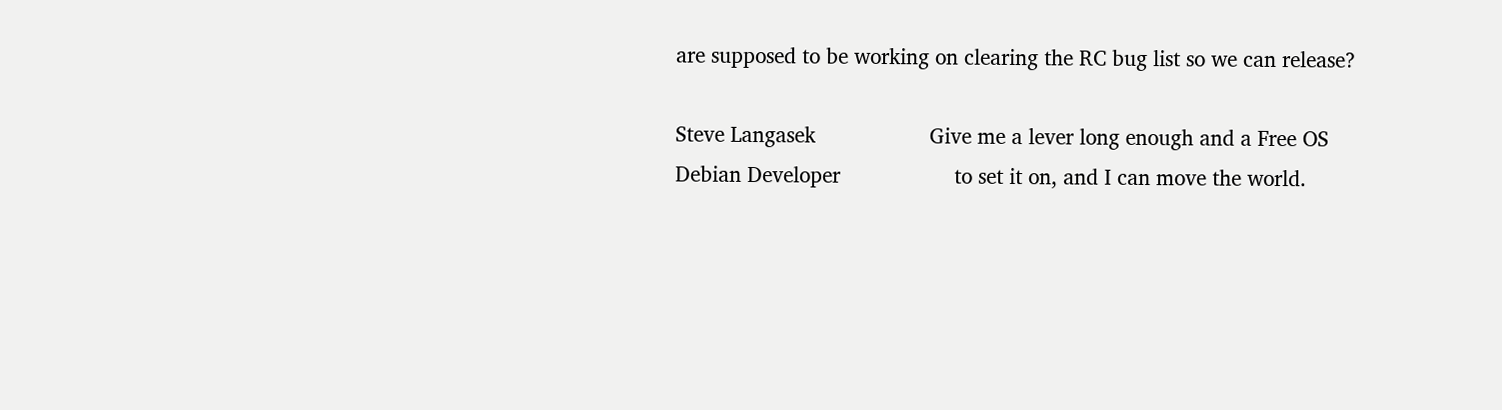are supposed to be working on clearing the RC bug list so we can release?

Steve Langasek                   Give me a lever long enough and a Free OS
Debian Developer                   to set it on, and I can move the world.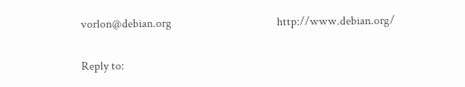vorlon@debian.org                                   http://www.debian.org/

Reply to: